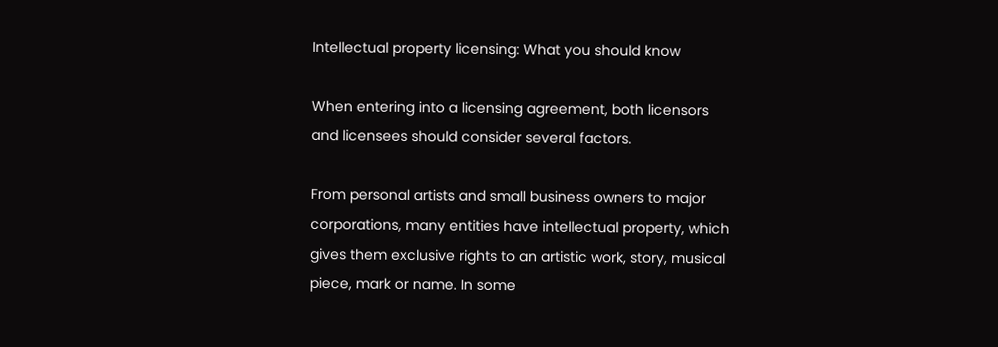Intellectual property licensing: What you should know

When entering into a licensing agreement, both licensors and licensees should consider several factors.

From personal artists and small business owners to major corporations, many entities have intellectual property, which gives them exclusive rights to an artistic work, story, musical piece, mark or name. In some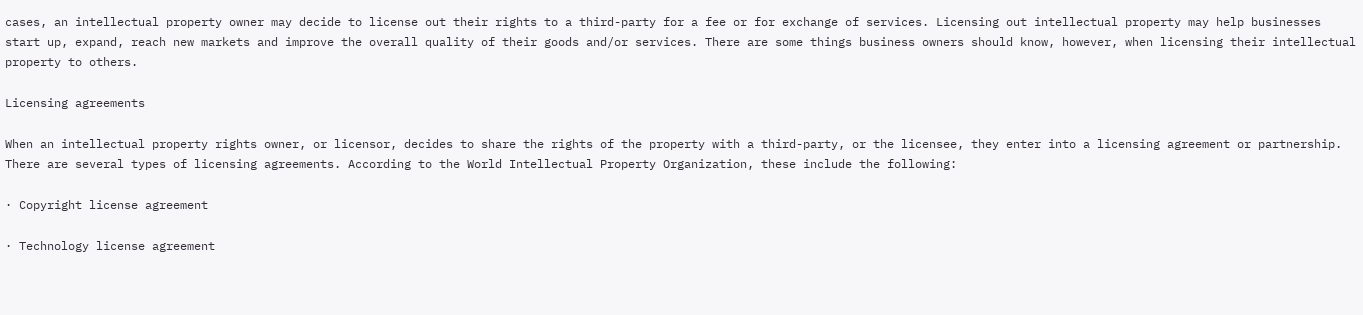cases, an intellectual property owner may decide to license out their rights to a third-party for a fee or for exchange of services. Licensing out intellectual property may help businesses start up, expand, reach new markets and improve the overall quality of their goods and/or services. There are some things business owners should know, however, when licensing their intellectual property to others.

Licensing agreements

When an intellectual property rights owner, or licensor, decides to share the rights of the property with a third-party, or the licensee, they enter into a licensing agreement or partnership. There are several types of licensing agreements. According to the World Intellectual Property Organization, these include the following:

· Copyright license agreement

· Technology license agreement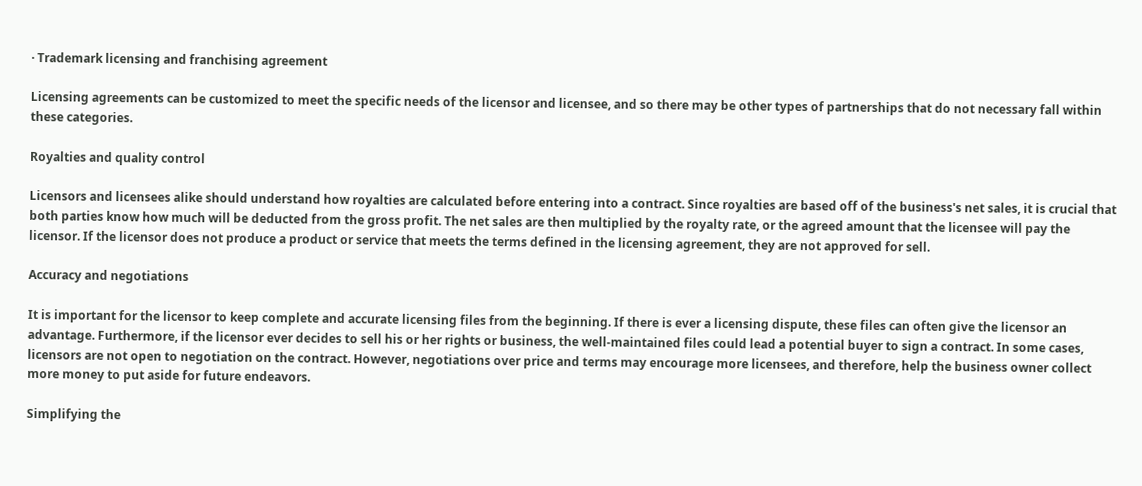· Trademark licensing and franchising agreement

Licensing agreements can be customized to meet the specific needs of the licensor and licensee, and so there may be other types of partnerships that do not necessary fall within these categories.

Royalties and quality control

Licensors and licensees alike should understand how royalties are calculated before entering into a contract. Since royalties are based off of the business's net sales, it is crucial that both parties know how much will be deducted from the gross profit. The net sales are then multiplied by the royalty rate, or the agreed amount that the licensee will pay the licensor. If the licensor does not produce a product or service that meets the terms defined in the licensing agreement, they are not approved for sell.

Accuracy and negotiations

It is important for the licensor to keep complete and accurate licensing files from the beginning. If there is ever a licensing dispute, these files can often give the licensor an advantage. Furthermore, if the licensor ever decides to sell his or her rights or business, the well-maintained files could lead a potential buyer to sign a contract. In some cases, licensors are not open to negotiation on the contract. However, negotiations over price and terms may encourage more licensees, and therefore, help the business owner collect more money to put aside for future endeavors.

Simplifying the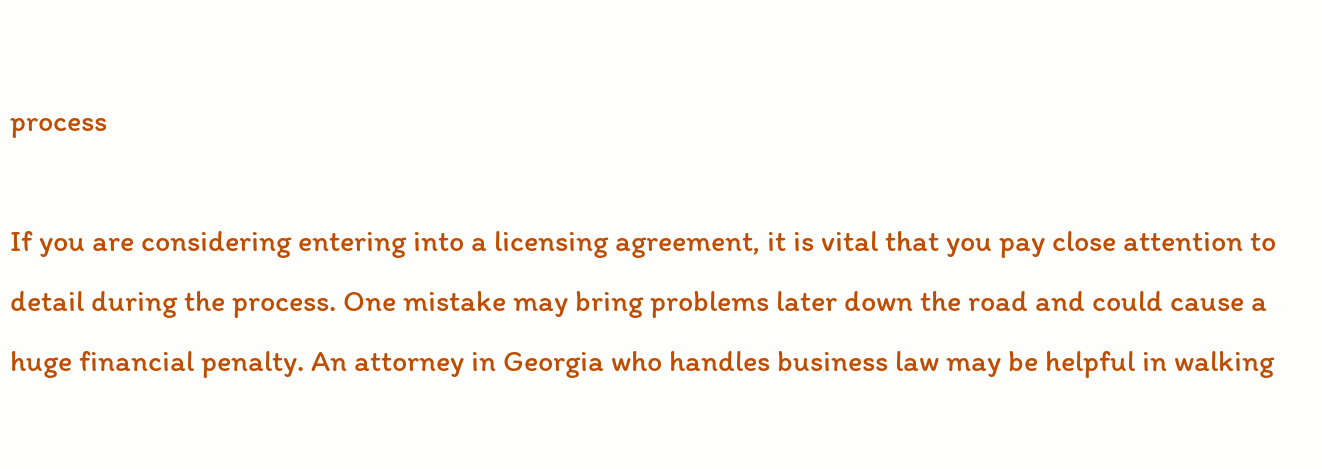process

If you are considering entering into a licensing agreement, it is vital that you pay close attention to detail during the process. One mistake may bring problems later down the road and could cause a huge financial penalty. An attorney in Georgia who handles business law may be helpful in walking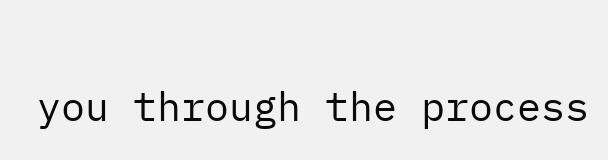you through the process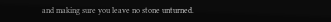and making sure you leave no stone unturned.